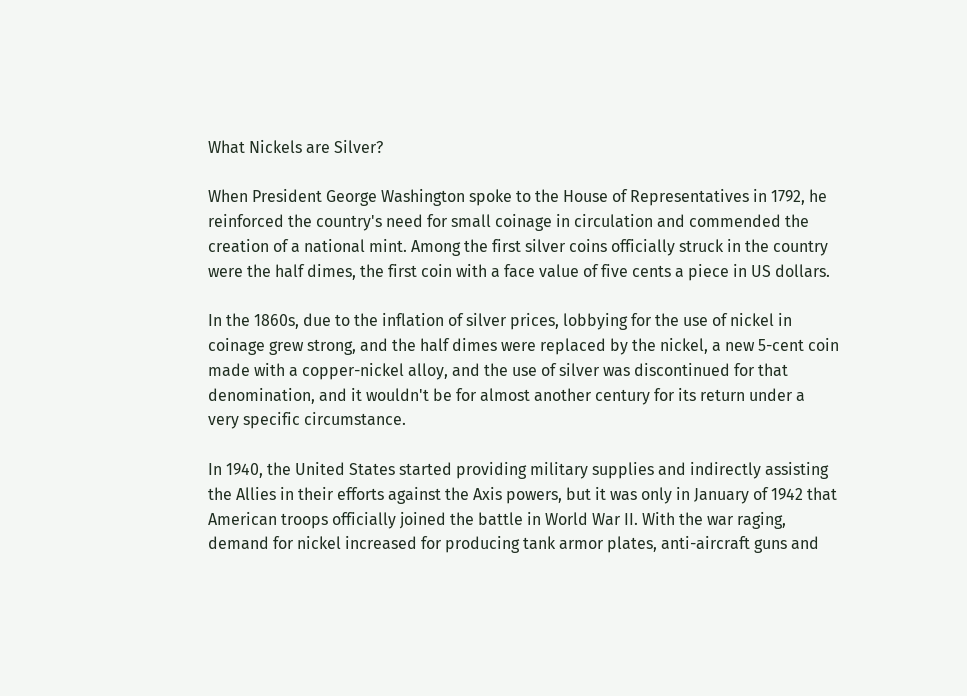What Nickels are Silver?

When President George Washington spoke to the House of Representatives in 1792, he reinforced the country's need for small coinage in circulation and commended the creation of a national mint. Among the first silver coins officially struck in the country were the half dimes, the first coin with a face value of five cents a piece in US dollars.

In the 1860s, due to the inflation of silver prices, lobbying for the use of nickel in coinage grew strong, and the half dimes were replaced by the nickel, a new 5-cent coin made with a copper-nickel alloy, and the use of silver was discontinued for that denomination, and it wouldn't be for almost another century for its return under a very specific circumstance.

In 1940, the United States started providing military supplies and indirectly assisting the Allies in their efforts against the Axis powers, but it was only in January of 1942 that American troops officially joined the battle in World War II. With the war raging, demand for nickel increased for producing tank armor plates, anti-aircraft guns and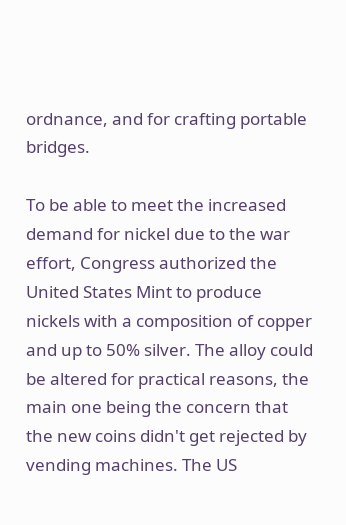ordnance, and for crafting portable bridges.

To be able to meet the increased demand for nickel due to the war effort, Congress authorized the United States Mint to produce nickels with a composition of copper and up to 50% silver. The alloy could be altered for practical reasons, the main one being the concern that the new coins didn't get rejected by vending machines. The US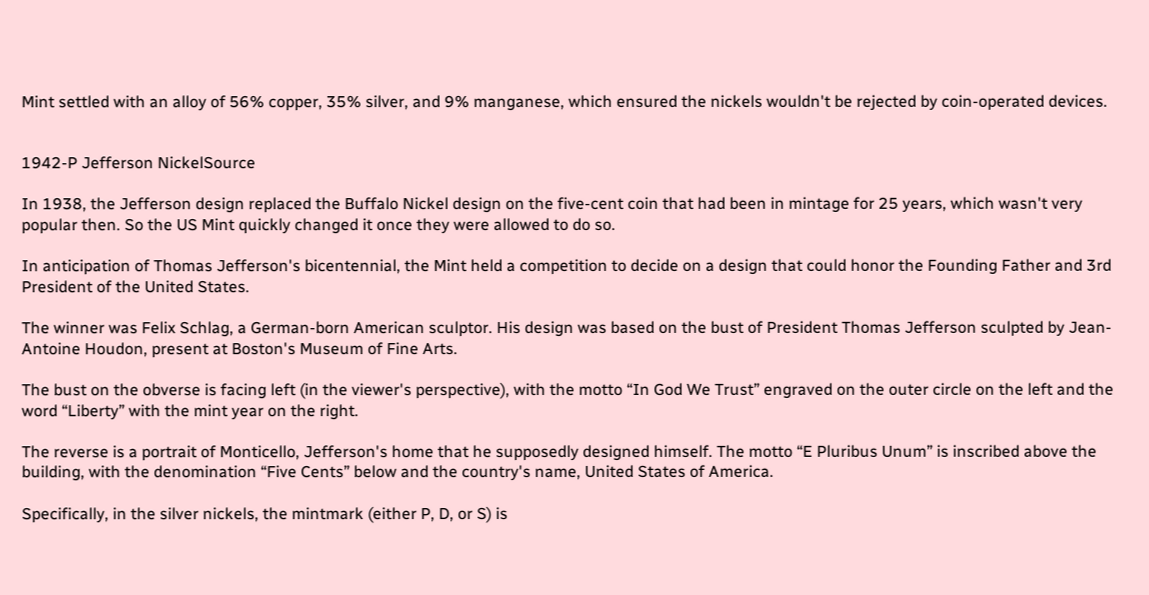Mint settled with an alloy of 56% copper, 35% silver, and 9% manganese, which ensured the nickels wouldn't be rejected by coin-operated devices.


1942-P Jefferson NickelSource

In 1938, the Jefferson design replaced the Buffalo Nickel design on the five-cent coin that had been in mintage for 25 years, which wasn't very popular then. So the US Mint quickly changed it once they were allowed to do so.

In anticipation of Thomas Jefferson's bicentennial, the Mint held a competition to decide on a design that could honor the Founding Father and 3rd President of the United States.

The winner was Felix Schlag, a German-born American sculptor. His design was based on the bust of President Thomas Jefferson sculpted by Jean-Antoine Houdon, present at Boston's Museum of Fine Arts.

The bust on the obverse is facing left (in the viewer's perspective), with the motto “In God We Trust” engraved on the outer circle on the left and the word “Liberty” with the mint year on the right.

The reverse is a portrait of Monticello, Jefferson's home that he supposedly designed himself. The motto “E Pluribus Unum” is inscribed above the building, with the denomination “Five Cents” below and the country's name, United States of America.

Specifically, in the silver nickels, the mintmark (either P, D, or S) is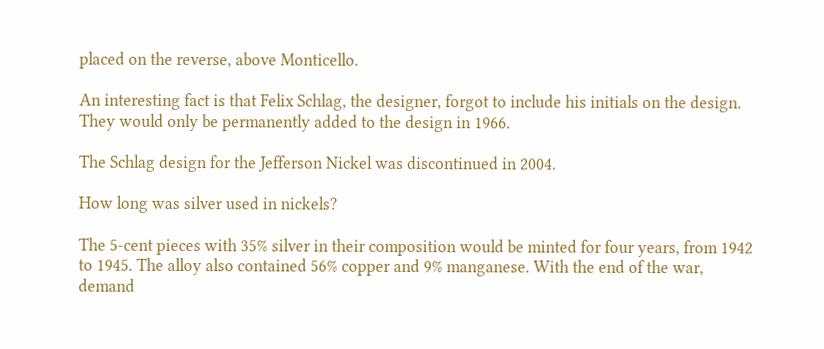placed on the reverse, above Monticello.

An interesting fact is that Felix Schlag, the designer, forgot to include his initials on the design. They would only be permanently added to the design in 1966.

The Schlag design for the Jefferson Nickel was discontinued in 2004.

How long was silver used in nickels?

The 5-cent pieces with 35% silver in their composition would be minted for four years, from 1942 to 1945. The alloy also contained 56% copper and 9% manganese. With the end of the war, demand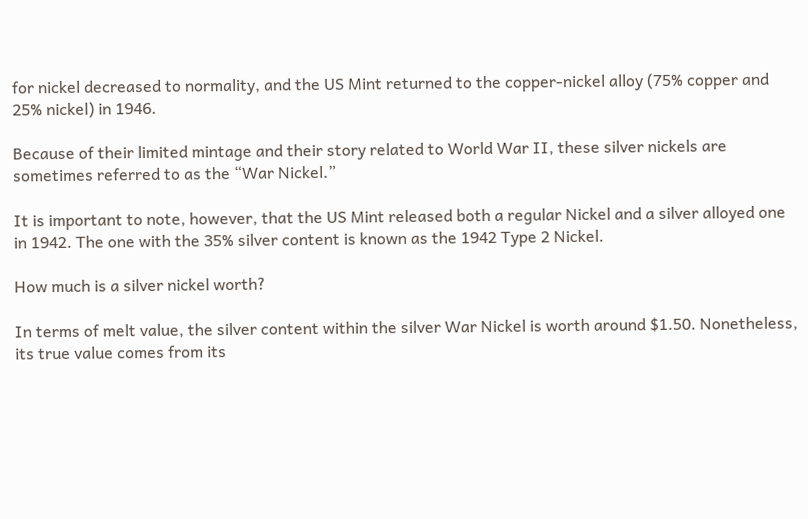for nickel decreased to normality, and the US Mint returned to the copper-nickel alloy (75% copper and 25% nickel) in 1946.

Because of their limited mintage and their story related to World War II, these silver nickels are sometimes referred to as the “War Nickel.”

It is important to note, however, that the US Mint released both a regular Nickel and a silver alloyed one in 1942. The one with the 35% silver content is known as the 1942 Type 2 Nickel.

How much is a silver nickel worth?

In terms of melt value, the silver content within the silver War Nickel is worth around $1.50. Nonetheless, its true value comes from its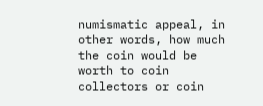numismatic appeal, in other words, how much the coin would be worth to coin collectors or coin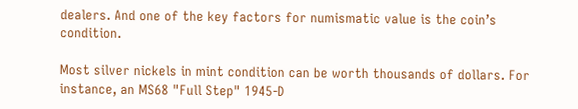dealers. And one of the key factors for numismatic value is the coin’s condition.

Most silver nickels in mint condition can be worth thousands of dollars. For instance, an MS68 "Full Step" 1945-D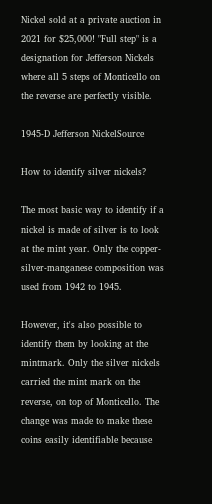Nickel sold at a private auction in 2021 for $25,000! "Full step" is a designation for Jefferson Nickels where all 5 steps of Monticello on the reverse are perfectly visible.

1945-D Jefferson NickelSource

How to identify silver nickels?

The most basic way to identify if a nickel is made of silver is to look at the mint year. Only the copper-silver-manganese composition was used from 1942 to 1945.

However, it's also possible to identify them by looking at the mintmark. Only the silver nickels carried the mint mark on the reverse, on top of Monticello. The change was made to make these coins easily identifiable because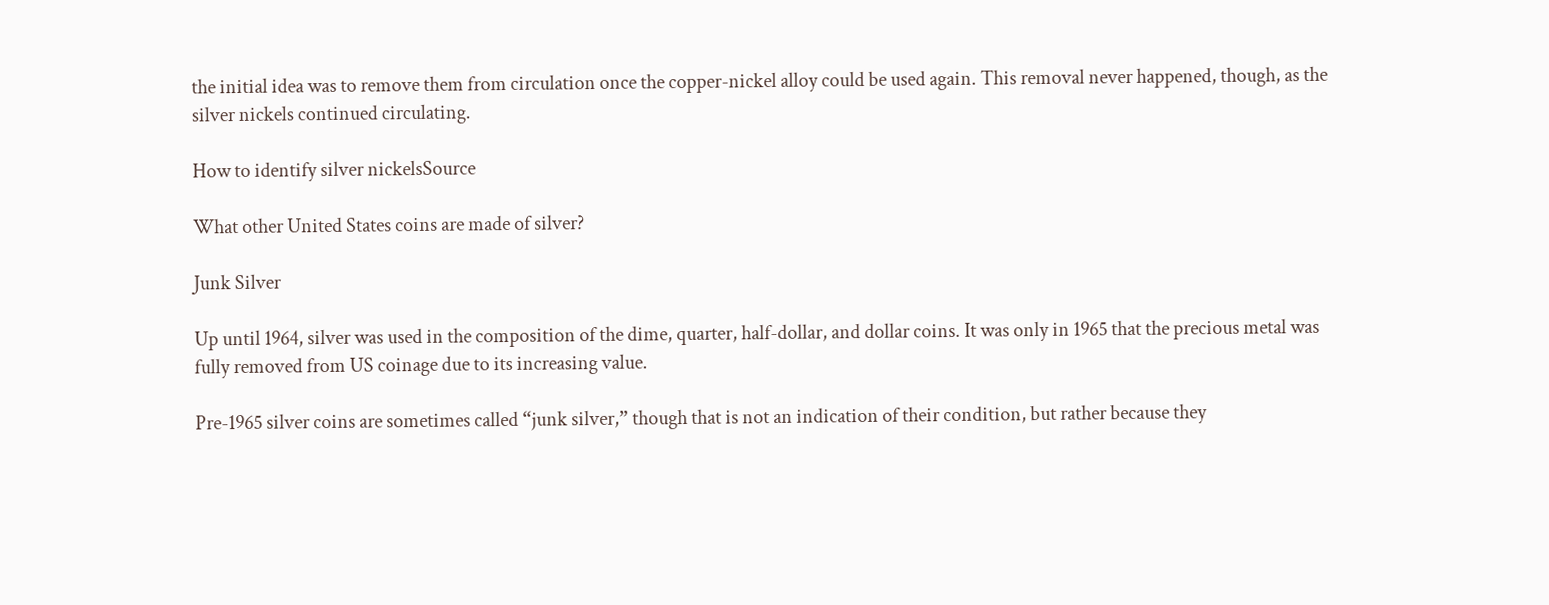the initial idea was to remove them from circulation once the copper-nickel alloy could be used again. This removal never happened, though, as the silver nickels continued circulating.

How to identify silver nickelsSource

What other United States coins are made of silver?

Junk Silver

Up until 1964, silver was used in the composition of the dime, quarter, half-dollar, and dollar coins. It was only in 1965 that the precious metal was fully removed from US coinage due to its increasing value.

Pre-1965 silver coins are sometimes called “junk silver,” though that is not an indication of their condition, but rather because they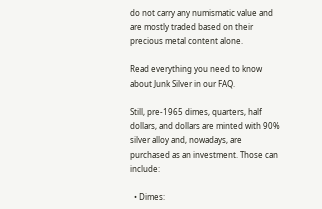do not carry any numismatic value and are mostly traded based on their precious metal content alone.

Read everything you need to know about Junk Silver in our FAQ.

Still, pre-1965 dimes, quarters, half dollars, and dollars are minted with 90% silver alloy and, nowadays, are purchased as an investment. Those can include:

  • Dimes: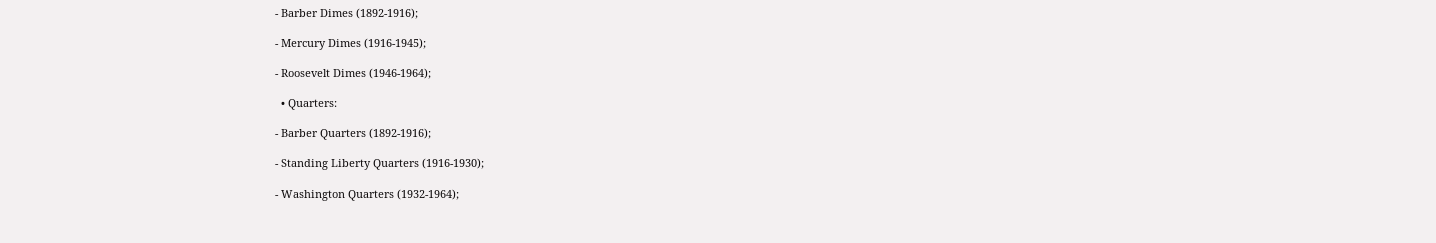- Barber Dimes (1892-1916);

- Mercury Dimes (1916-1945);

- Roosevelt Dimes (1946-1964);

  • Quarters:

- Barber Quarters (1892-1916);

- Standing Liberty Quarters (1916-1930);

- Washington Quarters (1932-1964);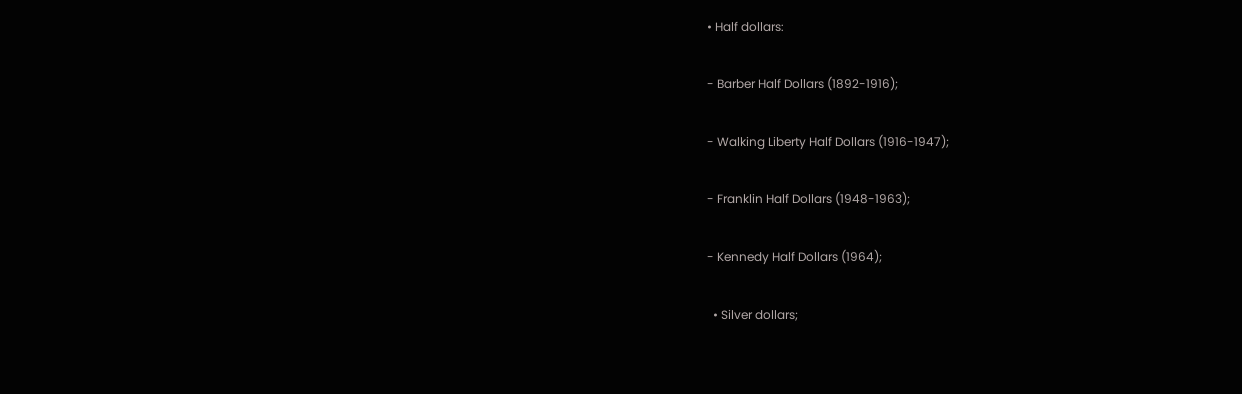• Half dollars:

- Barber Half Dollars (1892-1916);

- Walking Liberty Half Dollars (1916-1947);

- Franklin Half Dollars (1948-1963);

- Kennedy Half Dollars (1964);

  • Silver dollars;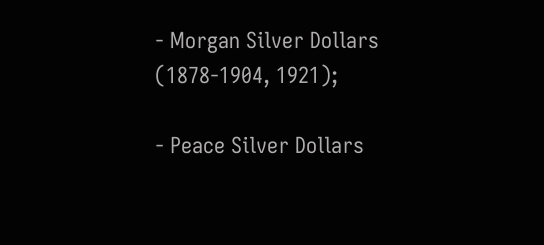- Morgan Silver Dollars (1878-1904, 1921);

- Peace Silver Dollars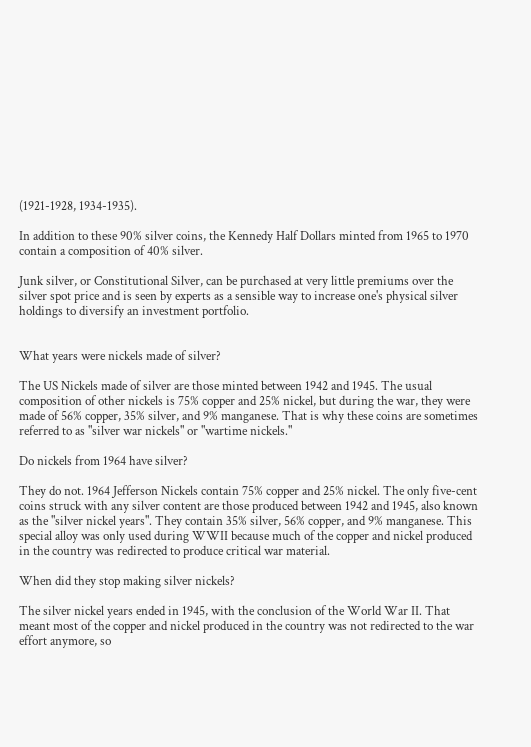(1921-1928, 1934-1935).

In addition to these 90% silver coins, the Kennedy Half Dollars minted from 1965 to 1970 contain a composition of 40% silver.

Junk silver, or Constitutional Silver, can be purchased at very little premiums over the silver spot price and is seen by experts as a sensible way to increase one's physical silver holdings to diversify an investment portfolio.


What years were nickels made of silver?

The US Nickels made of silver are those minted between 1942 and 1945. The usual composition of other nickels is 75% copper and 25% nickel, but during the war, they were made of 56% copper, 35% silver, and 9% manganese. That is why these coins are sometimes referred to as "silver war nickels" or "wartime nickels."

Do nickels from 1964 have silver?

They do not. 1964 Jefferson Nickels contain 75% copper and 25% nickel. The only five-cent coins struck with any silver content are those produced between 1942 and 1945, also known as the "silver nickel years". They contain 35% silver, 56% copper, and 9% manganese. This special alloy was only used during WWII because much of the copper and nickel produced in the country was redirected to produce critical war material.

When did they stop making silver nickels?

The silver nickel years ended in 1945, with the conclusion of the World War II. That meant most of the copper and nickel produced in the country was not redirected to the war effort anymore, so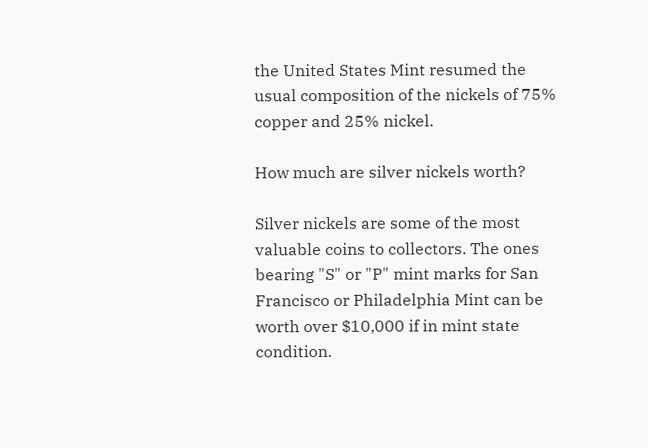the United States Mint resumed the usual composition of the nickels of 75% copper and 25% nickel.

How much are silver nickels worth?

Silver nickels are some of the most valuable coins to collectors. The ones bearing "S" or "P" mint marks for San Francisco or Philadelphia Mint can be worth over $10,000 if in mint state condition.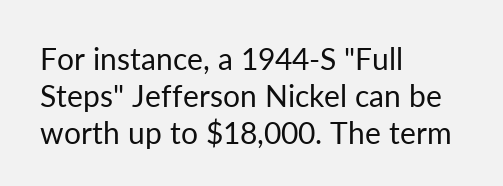For instance, a 1944-S "Full Steps" Jefferson Nickel can be worth up to $18,000. The term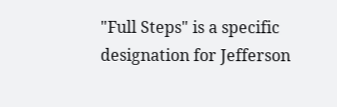"Full Steps" is a specific designation for Jefferson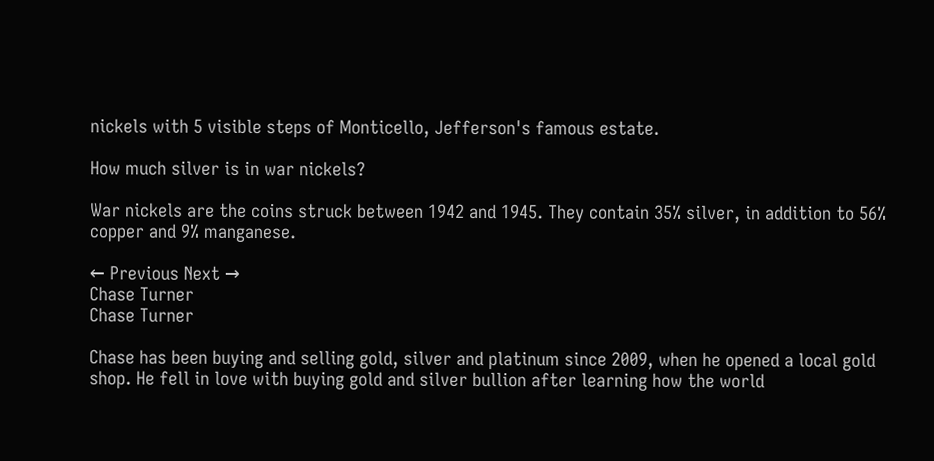nickels with 5 visible steps of Monticello, Jefferson's famous estate.

How much silver is in war nickels?

War nickels are the coins struck between 1942 and 1945. They contain 35% silver, in addition to 56% copper and 9% manganese.

← Previous Next →
Chase Turner
Chase Turner

Chase has been buying and selling gold, silver and platinum since 2009, when he opened a local gold shop. He fell in love with buying gold and silver bullion after learning how the world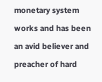monetary system works and has been an avid believer and preacher of hard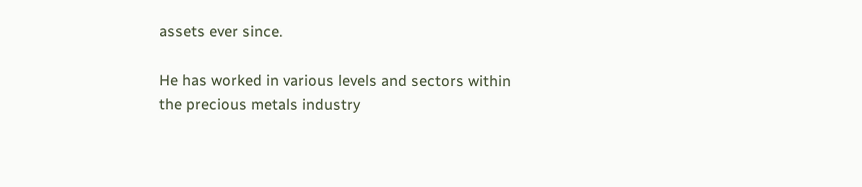assets ever since.

He has worked in various levels and sectors within the precious metals industry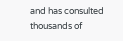and has consulted thousands of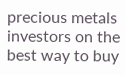precious metals investors on the best way to buy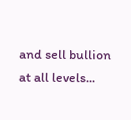and sell bullion at all levels...